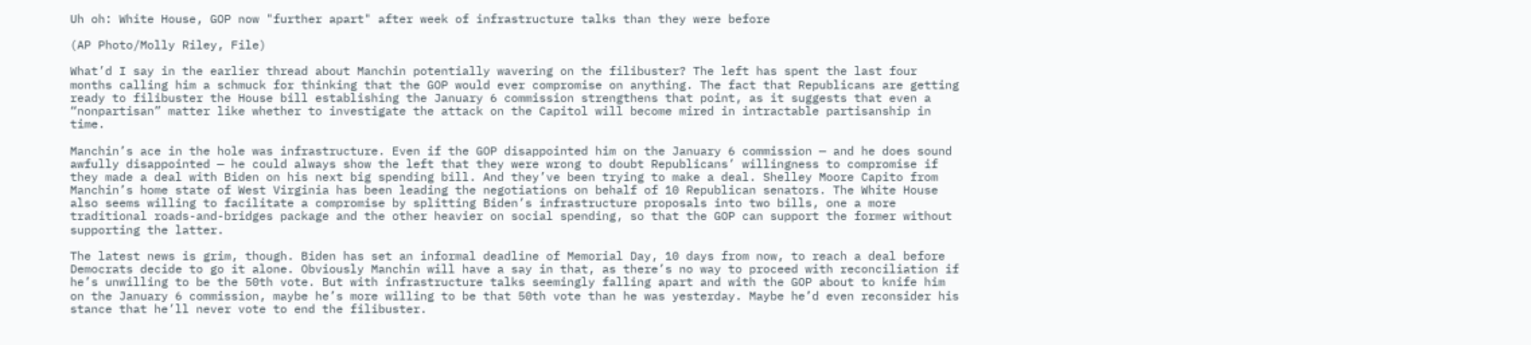Uh oh: White House, GOP now "further apart" after week of infrastructure talks than they were before

(AP Photo/Molly Riley, File)

What’d I say in the earlier thread about Manchin potentially wavering on the filibuster? The left has spent the last four months calling him a schmuck for thinking that the GOP would ever compromise on anything. The fact that Republicans are getting ready to filibuster the House bill establishing the January 6 commission strengthens that point, as it suggests that even a “nonpartisan” matter like whether to investigate the attack on the Capitol will become mired in intractable partisanship in time.

Manchin’s ace in the hole was infrastructure. Even if the GOP disappointed him on the January 6 commission — and he does sound awfully disappointed — he could always show the left that they were wrong to doubt Republicans’ willingness to compromise if they made a deal with Biden on his next big spending bill. And they’ve been trying to make a deal. Shelley Moore Capito from Manchin’s home state of West Virginia has been leading the negotiations on behalf of 10 Republican senators. The White House also seems willing to facilitate a compromise by splitting Biden’s infrastructure proposals into two bills, one a more traditional roads-and-bridges package and the other heavier on social spending, so that the GOP can support the former without supporting the latter.

The latest news is grim, though. Biden has set an informal deadline of Memorial Day, 10 days from now, to reach a deal before Democrats decide to go it alone. Obviously Manchin will have a say in that, as there’s no way to proceed with reconciliation if he’s unwilling to be the 50th vote. But with infrastructure talks seemingly falling apart and with the GOP about to knife him on the January 6 commission, maybe he’s more willing to be that 50th vote than he was yesterday. Maybe he’d even reconsider his stance that he’ll never vote to end the filibuster.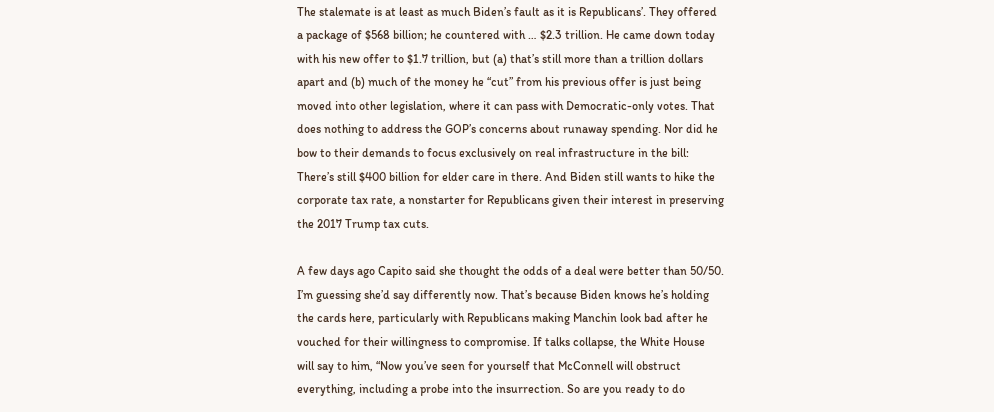The stalemate is at least as much Biden’s fault as it is Republicans’. They offered a package of $568 billion; he countered with … $2.3 trillion. He came down today with his new offer to $1.7 trillion, but (a) that’s still more than a trillion dollars apart and (b) much of the money he “cut” from his previous offer is just being moved into other legislation, where it can pass with Democratic-only votes. That does nothing to address the GOP’s concerns about runaway spending. Nor did he bow to their demands to focus exclusively on real infrastructure in the bill: There’s still $400 billion for elder care in there. And Biden still wants to hike the corporate tax rate, a nonstarter for Republicans given their interest in preserving the 2017 Trump tax cuts.

A few days ago Capito said she thought the odds of a deal were better than 50/50. I’m guessing she’d say differently now. That’s because Biden knows he’s holding the cards here, particularly with Republicans making Manchin look bad after he vouched for their willingness to compromise. If talks collapse, the White House will say to him, “Now you’ve seen for yourself that McConnell will obstruct everything, including a probe into the insurrection. So are you ready to do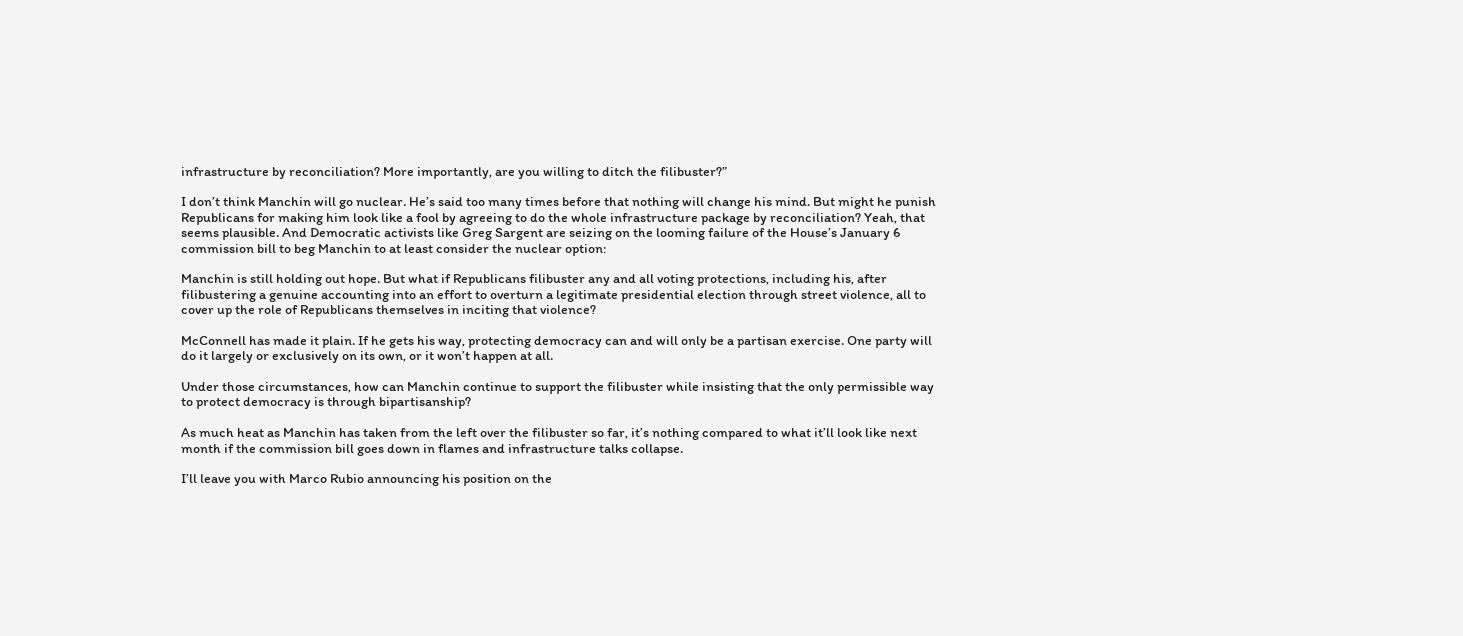infrastructure by reconciliation? More importantly, are you willing to ditch the filibuster?”

I don’t think Manchin will go nuclear. He’s said too many times before that nothing will change his mind. But might he punish Republicans for making him look like a fool by agreeing to do the whole infrastructure package by reconciliation? Yeah, that seems plausible. And Democratic activists like Greg Sargent are seizing on the looming failure of the House’s January 6 commission bill to beg Manchin to at least consider the nuclear option:

Manchin is still holding out hope. But what if Republicans filibuster any and all voting protections, including his, after filibustering a genuine accounting into an effort to overturn a legitimate presidential election through street violence, all to cover up the role of Republicans themselves in inciting that violence?

McConnell has made it plain. If he gets his way, protecting democracy can and will only be a partisan exercise. One party will do it largely or exclusively on its own, or it won’t happen at all.

Under those circumstances, how can Manchin continue to support the filibuster while insisting that the only permissible way to protect democracy is through bipartisanship?

As much heat as Manchin has taken from the left over the filibuster so far, it’s nothing compared to what it’ll look like next month if the commission bill goes down in flames and infrastructure talks collapse.

I’ll leave you with Marco Rubio announcing his position on the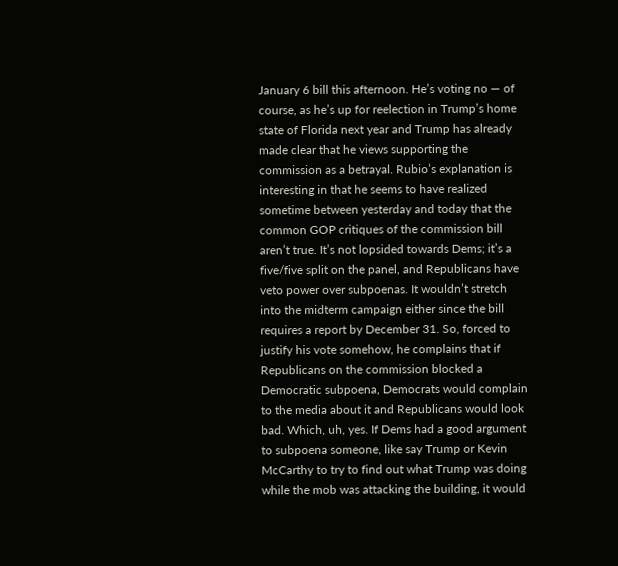January 6 bill this afternoon. He’s voting no — of course, as he’s up for reelection in Trump’s home state of Florida next year and Trump has already made clear that he views supporting the commission as a betrayal. Rubio’s explanation is interesting in that he seems to have realized sometime between yesterday and today that the common GOP critiques of the commission bill aren’t true. It’s not lopsided towards Dems; it’s a five/five split on the panel, and Republicans have veto power over subpoenas. It wouldn’t stretch into the midterm campaign either since the bill requires a report by December 31. So, forced to justify his vote somehow, he complains that if Republicans on the commission blocked a Democratic subpoena, Democrats would complain to the media about it and Republicans would look bad. Which, uh, yes. If Dems had a good argument to subpoena someone, like say Trump or Kevin McCarthy to try to find out what Trump was doing while the mob was attacking the building, it would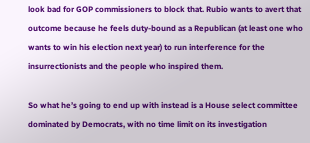look bad for GOP commissioners to block that. Rubio wants to avert that outcome because he feels duty-bound as a Republican (at least one who wants to win his election next year) to run interference for the insurrectionists and the people who inspired them.

So what he’s going to end up with instead is a House select committee dominated by Democrats, with no time limit on its investigation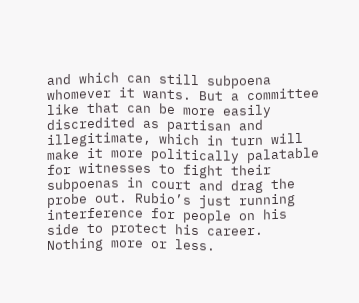and which can still subpoena whomever it wants. But a committee like that can be more easily discredited as partisan and illegitimate, which in turn will make it more politically palatable for witnesses to fight their subpoenas in court and drag the probe out. Rubio’s just running interference for people on his side to protect his career. Nothing more or less.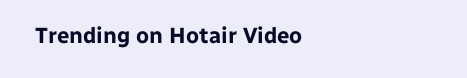Trending on Hotair Video